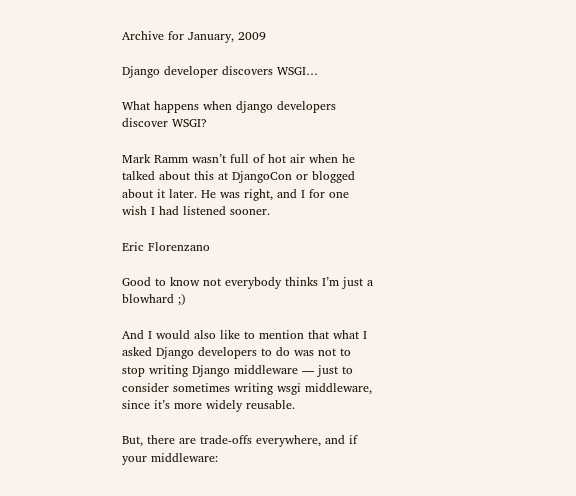Archive for January, 2009

Django developer discovers WSGI…

What happens when django developers discover WSGI?

Mark Ramm wasn’t full of hot air when he talked about this at DjangoCon or blogged about it later. He was right, and I for one wish I had listened sooner.

Eric Florenzano

Good to know not everybody thinks I’m just a blowhard ;)

And I would also like to mention that what I asked Django developers to do was not to stop writing Django middleware — just to consider sometimes writing wsgi middleware, since it’s more widely reusable.

But, there are trade-offs everywhere, and if your middleware: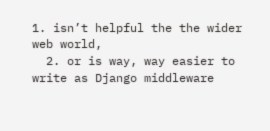1. isn’t helpful the the wider web world,
  2. or is way, way easier to write as Django middleware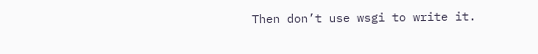Then don’t use wsgi to write it.